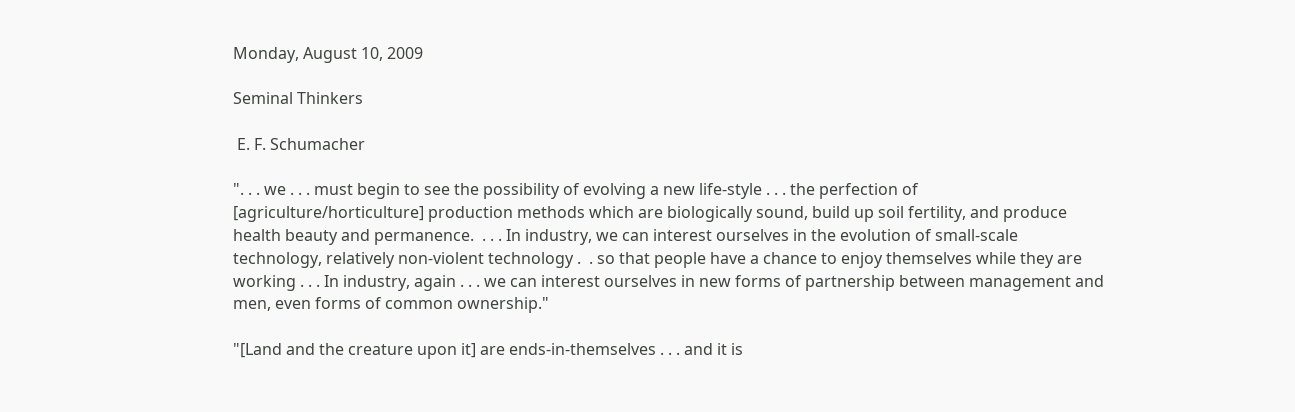Monday, August 10, 2009

Seminal Thinkers

 E. F. Schumacher

". . . we . . . must begin to see the possibility of evolving a new life-style . . . the perfection of [agriculture/horticulture] production methods which are biologically sound, build up soil fertility, and produce health beauty and permanence.  . . . In industry, we can interest ourselves in the evolution of small-scale technology, relatively non-violent technology .  . so that people have a chance to enjoy themselves while they are working . . . In industry, again . . . we can interest ourselves in new forms of partnership between management and men, even forms of common ownership."

"[Land and the creature upon it] are ends-in-themselves . . . and it is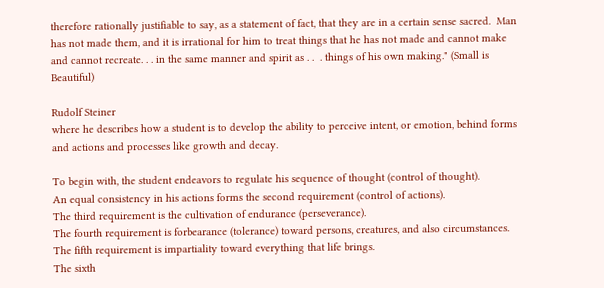therefore rationally justifiable to say, as a statement of fact, that they are in a certain sense sacred.  Man has not made them, and it is irrational for him to treat things that he has not made and cannot make and cannot recreate. . . in the same manner and spirit as . .  . things of his own making." (Small is Beautiful)

Rudolf Steiner
where he describes how a student is to develop the ability to perceive intent, or emotion, behind forms and actions and processes like growth and decay.

To begin with, the student endeavors to regulate his sequence of thought (control of thought).
An equal consistency in his actions forms the second requirement (control of actions).
The third requirement is the cultivation of endurance (perseverance).
The fourth requirement is forbearance (tolerance) toward persons, creatures, and also circumstances.
The fifth requirement is impartiality toward everything that life brings.
The sixth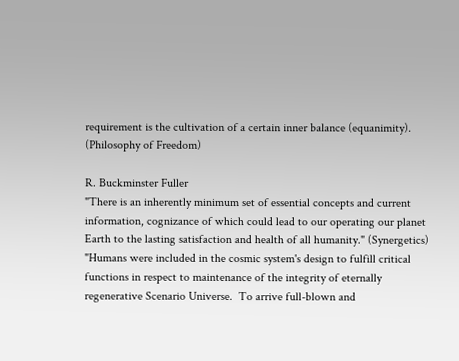requirement is the cultivation of a certain inner balance (equanimity).
(Philosophy of Freedom)

R. Buckminster Fuller
"There is an inherently minimum set of essential concepts and current information, cognizance of which could lead to our operating our planet Earth to the lasting satisfaction and health of all humanity." (Synergetics)
"Humans were included in the cosmic system's design to fulfill critical functions in respect to maintenance of the integrity of eternally regenerative Scenario Universe.  To arrive full-blown and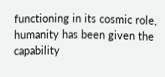functioning in its cosmic role, humanity has been given the capability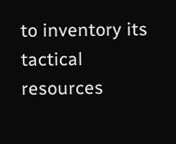to inventory its tactical resources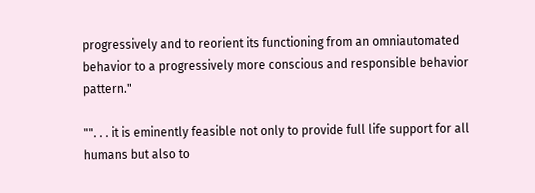progressively and to reorient its functioning from an omniautomated behavior to a progressively more conscious and responsible behavior pattern."

"". . . it is eminently feasible not only to provide full life support for all humans but also to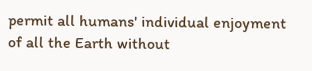permit all humans' individual enjoyment of all the Earth without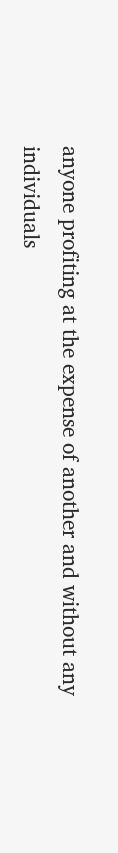anyone profiting at the expense of another and without any individuals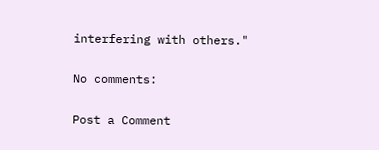interfering with others."

No comments:

Post a Comment